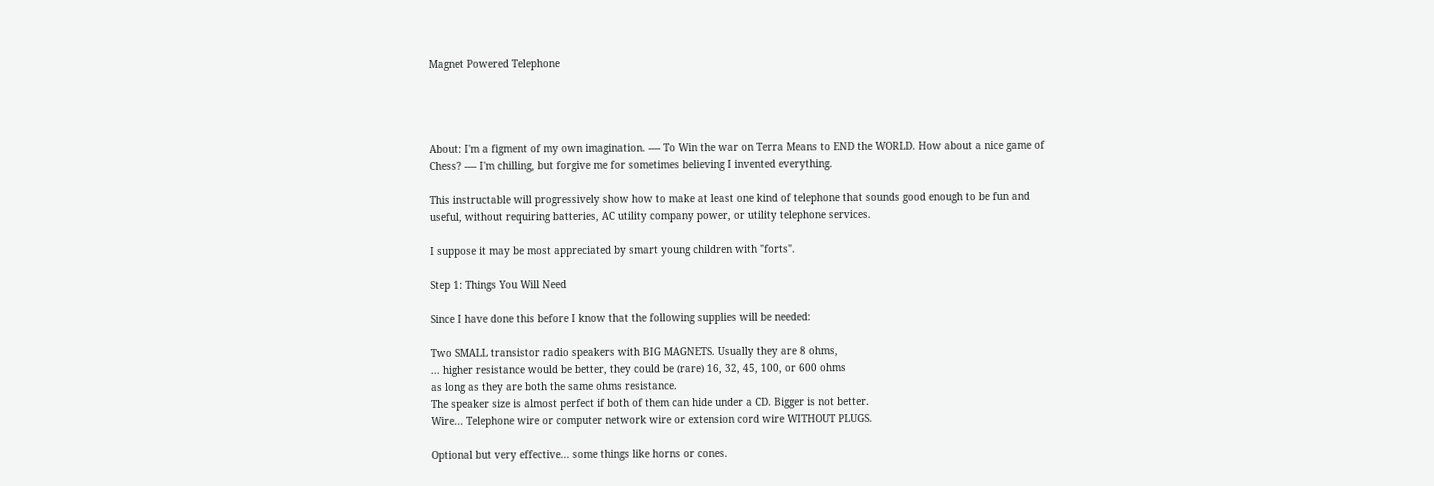Magnet Powered Telephone




About: I'm a figment of my own imagination. ---- To Win the war on Terra Means to END the WORLD. How about a nice game of Chess? ---- I'm chilling, but forgive me for sometimes believing I invented everything.

This instructable will progressively show how to make at least one kind of telephone that sounds good enough to be fun and useful, without requiring batteries, AC utility company power, or utility telephone services.

I suppose it may be most appreciated by smart young children with "forts".

Step 1: Things You Will Need

Since I have done this before I know that the following supplies will be needed:

Two SMALL transistor radio speakers with BIG MAGNETS. Usually they are 8 ohms,
... higher resistance would be better, they could be (rare) 16, 32, 45, 100, or 600 ohms
as long as they are both the same ohms resistance.
The speaker size is almost perfect if both of them can hide under a CD. Bigger is not better.
Wire... Telephone wire or computer network wire or extension cord wire WITHOUT PLUGS.

Optional but very effective... some things like horns or cones.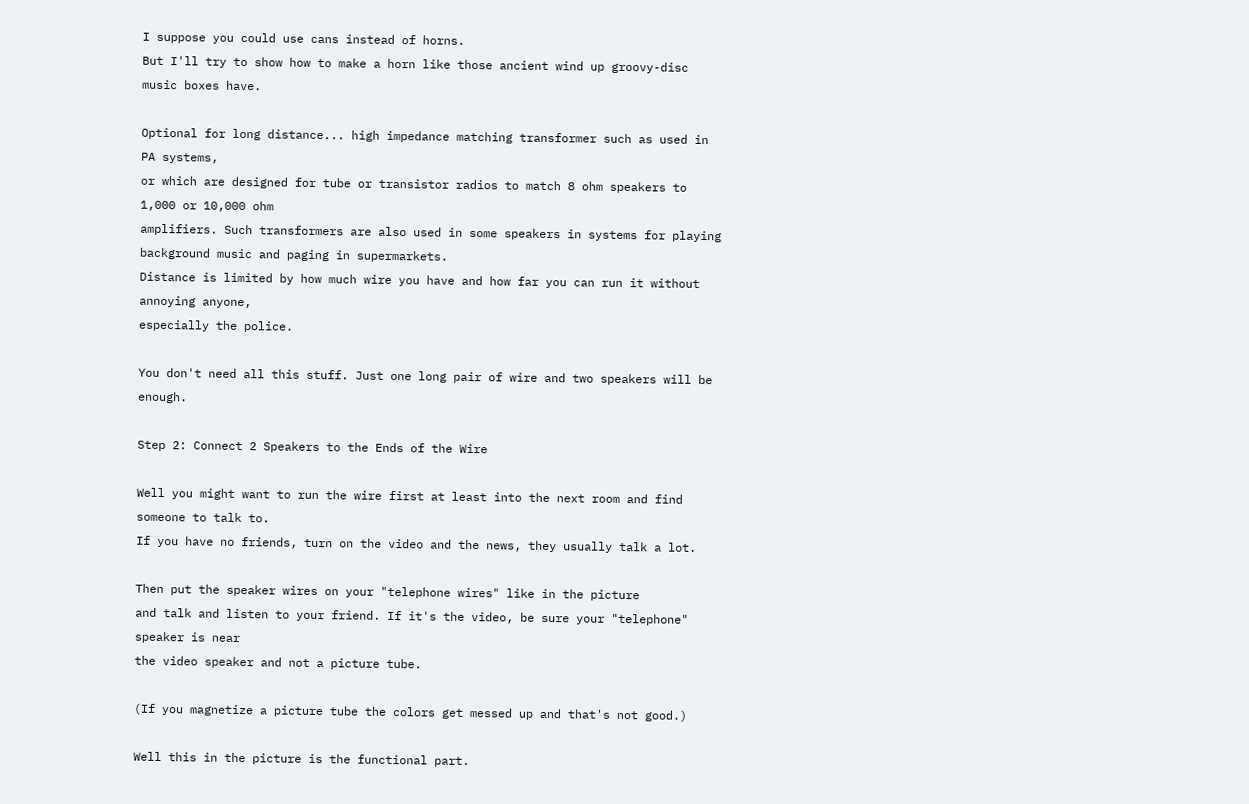I suppose you could use cans instead of horns.
But I'll try to show how to make a horn like those ancient wind up groovy-disc music boxes have.

Optional for long distance... high impedance matching transformer such as used in PA systems,
or which are designed for tube or transistor radios to match 8 ohm speakers to 1,000 or 10,000 ohm
amplifiers. Such transformers are also used in some speakers in systems for playing
background music and paging in supermarkets.
Distance is limited by how much wire you have and how far you can run it without annoying anyone,
especially the police.

You don't need all this stuff. Just one long pair of wire and two speakers will be enough.

Step 2: Connect 2 Speakers to the Ends of the Wire

Well you might want to run the wire first at least into the next room and find someone to talk to.
If you have no friends, turn on the video and the news, they usually talk a lot.

Then put the speaker wires on your "telephone wires" like in the picture
and talk and listen to your friend. If it's the video, be sure your "telephone" speaker is near
the video speaker and not a picture tube.

(If you magnetize a picture tube the colors get messed up and that's not good.)

Well this in the picture is the functional part.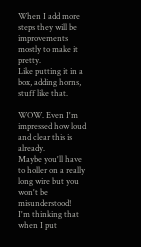When I add more steps they will be improvements mostly to make it pretty.
Like putting it in a box, adding horns, stuff like that.

WOW. Even I'm impressed how loud and clear this is already.
Maybe you'll have to holler on a really long wire but you won't be misunderstood!
I'm thinking that when I put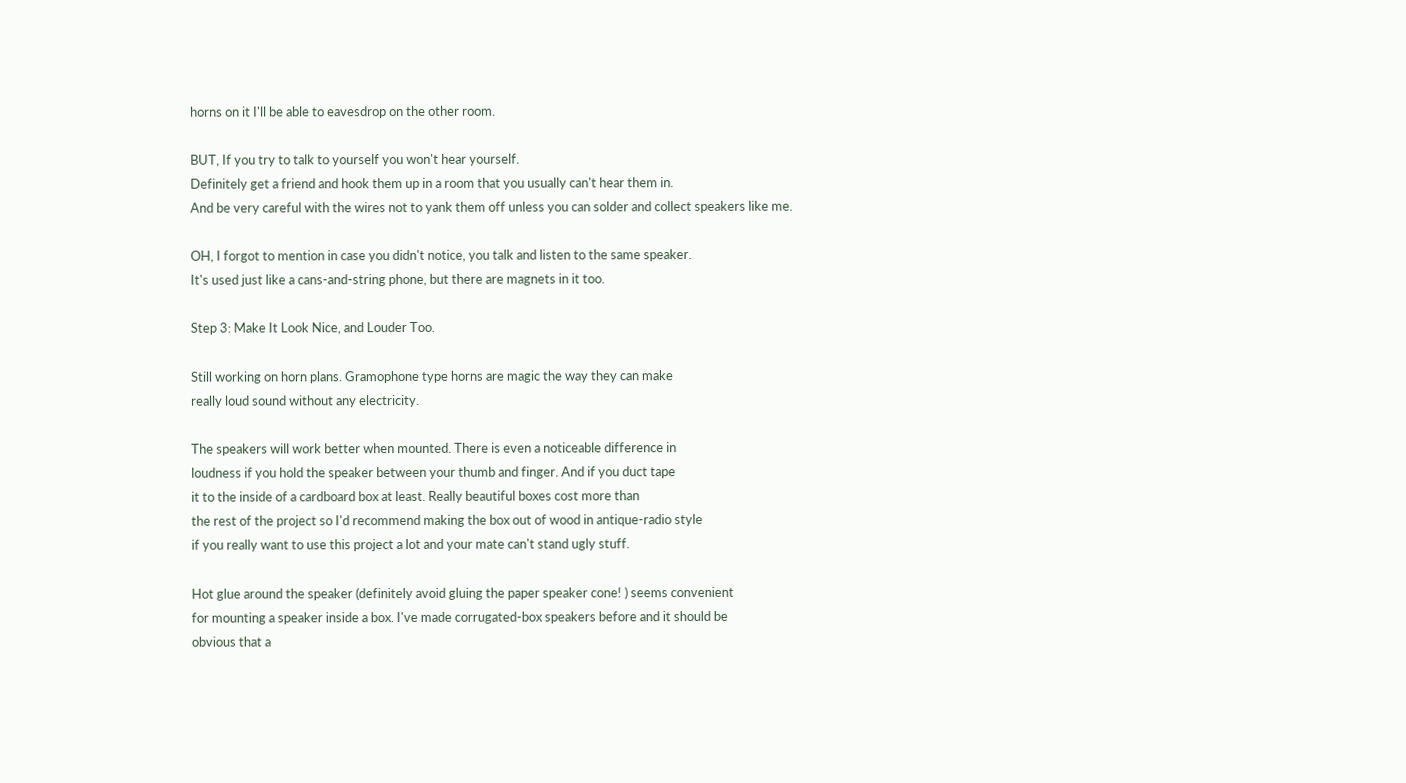horns on it I'll be able to eavesdrop on the other room.

BUT, If you try to talk to yourself you won't hear yourself.
Definitely get a friend and hook them up in a room that you usually can't hear them in.
And be very careful with the wires not to yank them off unless you can solder and collect speakers like me.

OH, I forgot to mention in case you didn't notice, you talk and listen to the same speaker.
It's used just like a cans-and-string phone, but there are magnets in it too.

Step 3: Make It Look Nice, and Louder Too.

Still working on horn plans. Gramophone type horns are magic the way they can make
really loud sound without any electricity.

The speakers will work better when mounted. There is even a noticeable difference in
loudness if you hold the speaker between your thumb and finger. And if you duct tape
it to the inside of a cardboard box at least. Really beautiful boxes cost more than
the rest of the project so I'd recommend making the box out of wood in antique-radio style
if you really want to use this project a lot and your mate can't stand ugly stuff.

Hot glue around the speaker (definitely avoid gluing the paper speaker cone! ) seems convenient
for mounting a speaker inside a box. I've made corrugated-box speakers before and it should be
obvious that a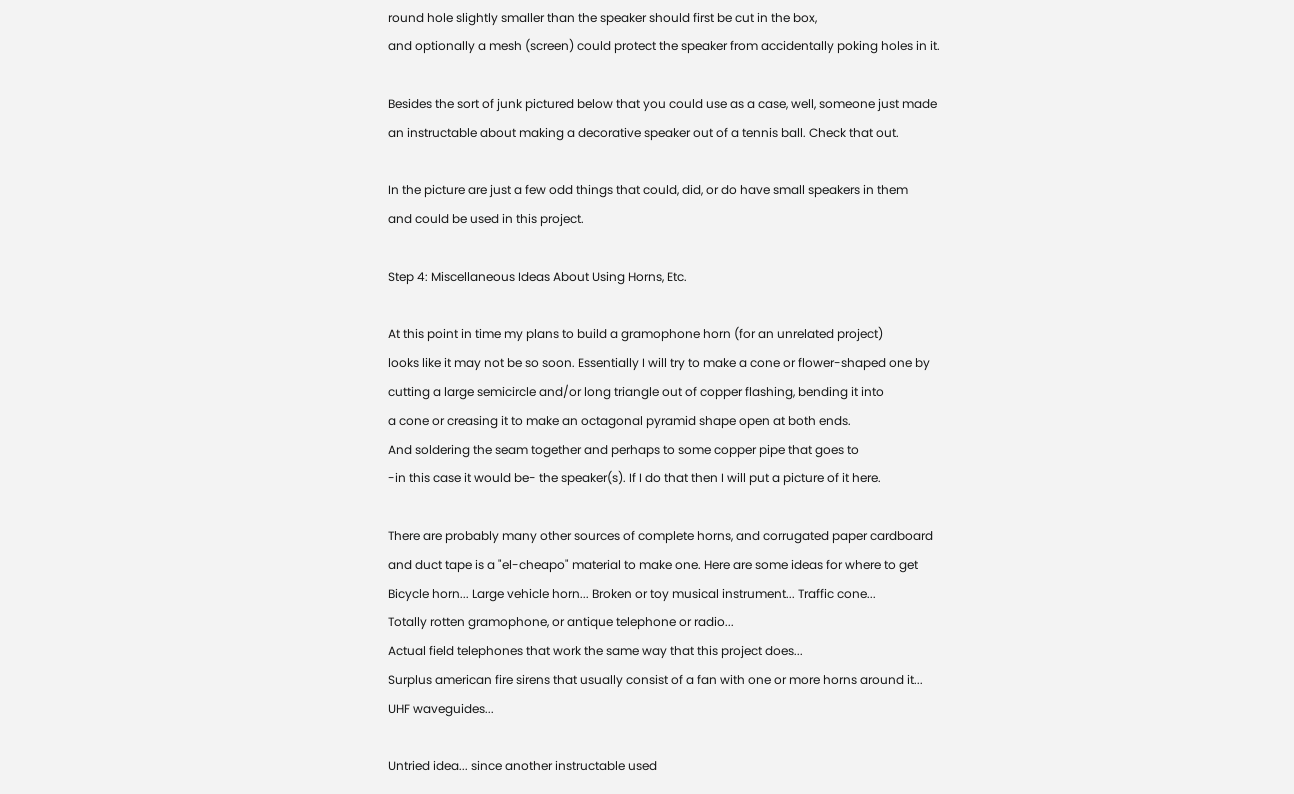round hole slightly smaller than the speaker should first be cut in the box,
and optionally a mesh (screen) could protect the speaker from accidentally poking holes in it.

Besides the sort of junk pictured below that you could use as a case, well, someone just made
an instructable about making a decorative speaker out of a tennis ball. Check that out.

In the picture are just a few odd things that could, did, or do have small speakers in them
and could be used in this project.

Step 4: Miscellaneous Ideas About Using Horns, Etc.

At this point in time my plans to build a gramophone horn (for an unrelated project)
looks like it may not be so soon. Essentially I will try to make a cone or flower-shaped one by
cutting a large semicircle and/or long triangle out of copper flashing, bending it into
a cone or creasing it to make an octagonal pyramid shape open at both ends.
And soldering the seam together and perhaps to some copper pipe that goes to
-in this case it would be- the speaker(s). If I do that then I will put a picture of it here.

There are probably many other sources of complete horns, and corrugated paper cardboard
and duct tape is a "el-cheapo" material to make one. Here are some ideas for where to get
Bicycle horn... Large vehicle horn... Broken or toy musical instrument... Traffic cone...
Totally rotten gramophone, or antique telephone or radio...
Actual field telephones that work the same way that this project does...
Surplus american fire sirens that usually consist of a fan with one or more horns around it...
UHF waveguides...

Untried idea... since another instructable used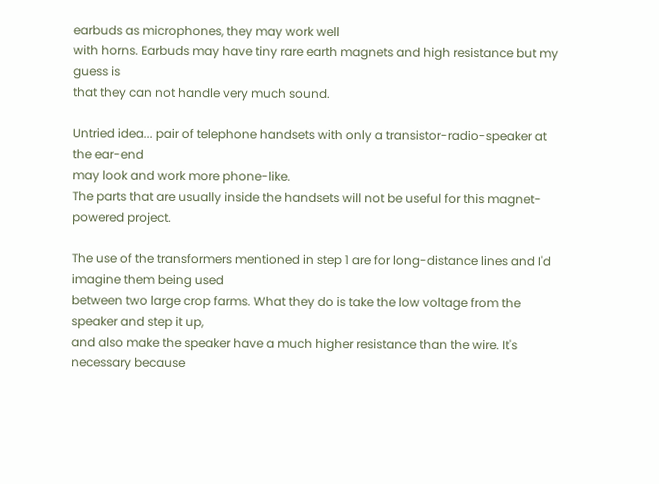earbuds as microphones, they may work well
with horns. Earbuds may have tiny rare earth magnets and high resistance but my guess is
that they can not handle very much sound.

Untried idea... pair of telephone handsets with only a transistor-radio-speaker at the ear-end
may look and work more phone-like.
The parts that are usually inside the handsets will not be useful for this magnet-powered project.

The use of the transformers mentioned in step 1 are for long-distance lines and I'd imagine them being used
between two large crop farms. What they do is take the low voltage from the speaker and step it up,
and also make the speaker have a much higher resistance than the wire. It's necessary because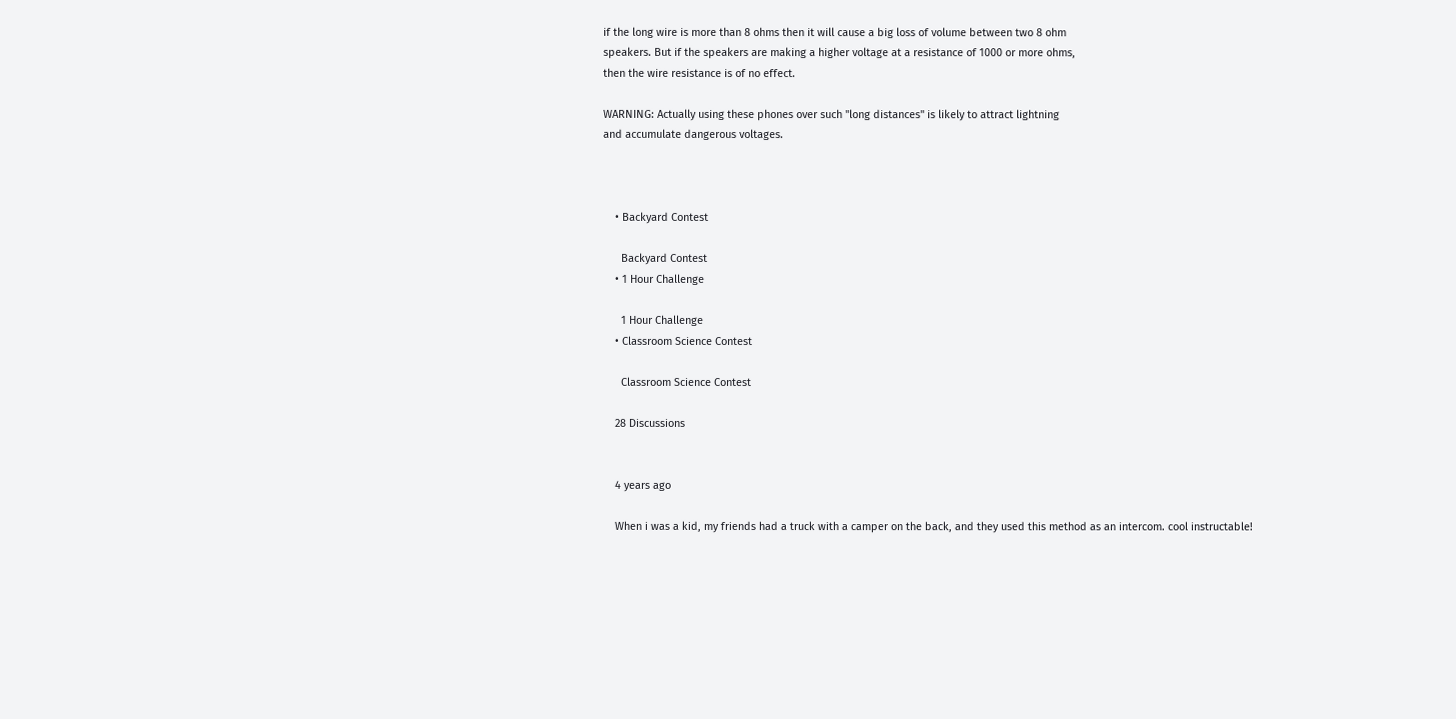if the long wire is more than 8 ohms then it will cause a big loss of volume between two 8 ohm
speakers. But if the speakers are making a higher voltage at a resistance of 1000 or more ohms,
then the wire resistance is of no effect.

WARNING: Actually using these phones over such "long distances" is likely to attract lightning
and accumulate dangerous voltages.



    • Backyard Contest

      Backyard Contest
    • 1 Hour Challenge

      1 Hour Challenge
    • Classroom Science Contest

      Classroom Science Contest

    28 Discussions


    4 years ago

    When i was a kid, my friends had a truck with a camper on the back, and they used this method as an intercom. cool instructable!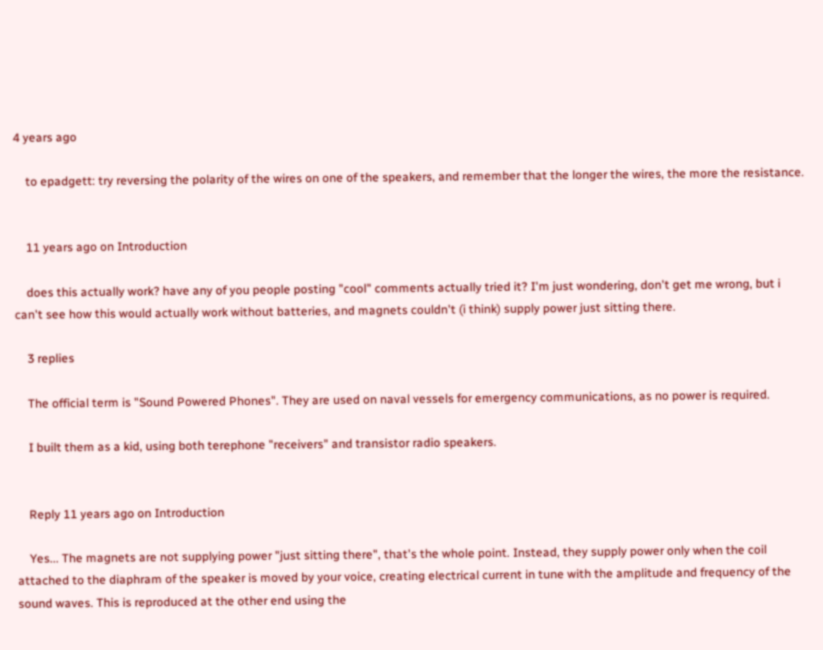4 years ago

    to epadgett: try reversing the polarity of the wires on one of the speakers, and remember that the longer the wires, the more the resistance.


    11 years ago on Introduction

    does this actually work? have any of you people posting "cool" comments actually tried it? I'm just wondering, don't get me wrong, but i can't see how this would actually work without batteries, and magnets couldn't (i think) supply power just sitting there.

    3 replies

    The official term is "Sound Powered Phones". They are used on naval vessels for emergency communications, as no power is required.

    I built them as a kid, using both terephone "receivers" and transistor radio speakers.


    Reply 11 years ago on Introduction

    Yes... The magnets are not supplying power "just sitting there", that's the whole point. Instead, they supply power only when the coil attached to the diaphram of the speaker is moved by your voice, creating electrical current in tune with the amplitude and frequency of the sound waves. This is reproduced at the other end using the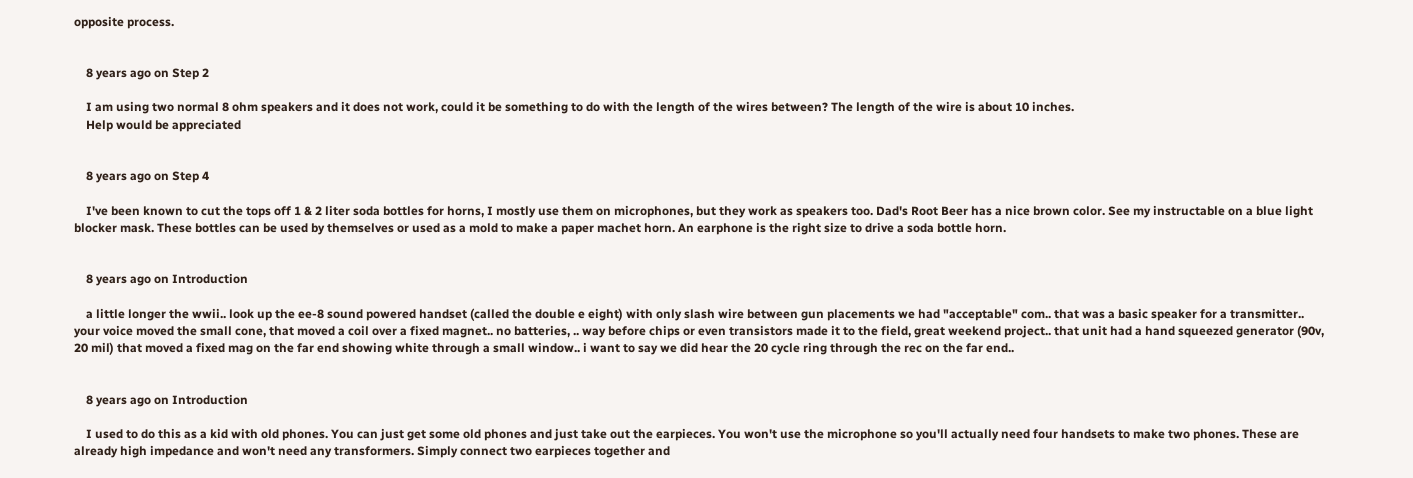opposite process.


    8 years ago on Step 2

    I am using two normal 8 ohm speakers and it does not work, could it be something to do with the length of the wires between? The length of the wire is about 10 inches.
    Help would be appreciated


    8 years ago on Step 4

    I've been known to cut the tops off 1 & 2 liter soda bottles for horns, I mostly use them on microphones, but they work as speakers too. Dad's Root Beer has a nice brown color. See my instructable on a blue light blocker mask. These bottles can be used by themselves or used as a mold to make a paper machet horn. An earphone is the right size to drive a soda bottle horn.


    8 years ago on Introduction

    a little longer the wwii.. look up the ee-8 sound powered handset (called the double e eight) with only slash wire between gun placements we had "acceptable" com.. that was a basic speaker for a transmitter.. your voice moved the small cone, that moved a coil over a fixed magnet.. no batteries, .. way before chips or even transistors made it to the field, great weekend project.. that unit had a hand squeezed generator (90v, 20 mil) that moved a fixed mag on the far end showing white through a small window.. i want to say we did hear the 20 cycle ring through the rec on the far end..


    8 years ago on Introduction

    I used to do this as a kid with old phones. You can just get some old phones and just take out the earpieces. You won't use the microphone so you'll actually need four handsets to make two phones. These are already high impedance and won't need any transformers. Simply connect two earpieces together and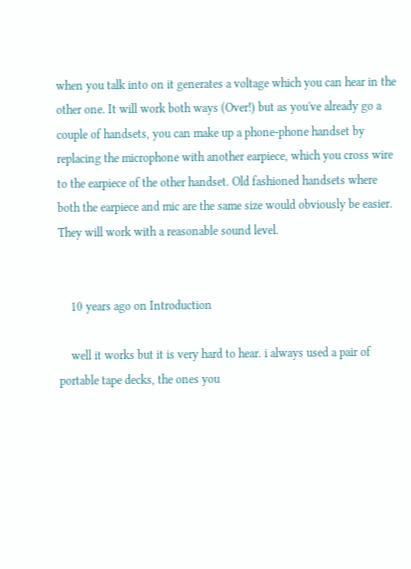when you talk into on it generates a voltage which you can hear in the other one. It will work both ways (Over!) but as you've already go a couple of handsets, you can make up a phone-phone handset by replacing the microphone with another earpiece, which you cross wire to the earpiece of the other handset. Old fashioned handsets where both the earpiece and mic are the same size would obviously be easier. They will work with a reasonable sound level.


    10 years ago on Introduction

    well it works but it is very hard to hear. i always used a pair of portable tape decks, the ones you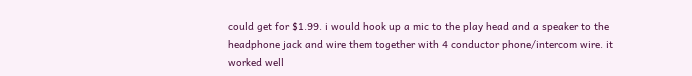could get for $1.99. i would hook up a mic to the play head and a speaker to the headphone jack and wire them together with 4 conductor phone/intercom wire. it worked well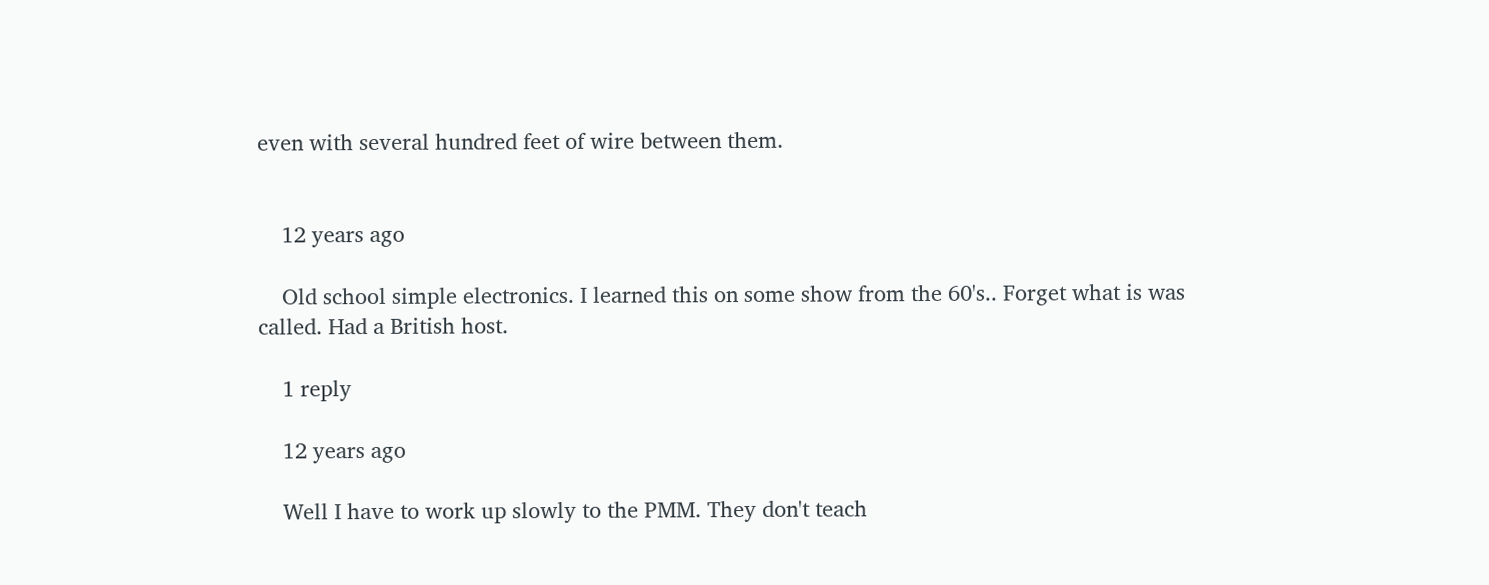even with several hundred feet of wire between them.


    12 years ago

    Old school simple electronics. I learned this on some show from the 60's.. Forget what is was called. Had a British host.

    1 reply

    12 years ago

    Well I have to work up slowly to the PMM. They don't teach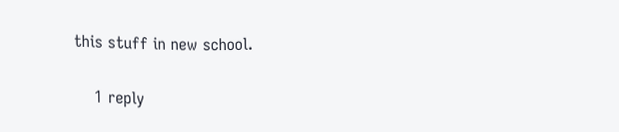this stuff in new school.

    1 reply